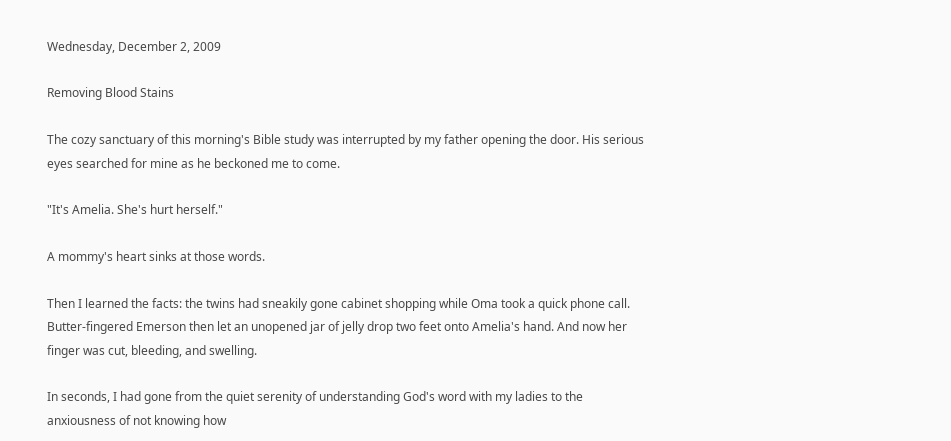Wednesday, December 2, 2009

Removing Blood Stains

The cozy sanctuary of this morning's Bible study was interrupted by my father opening the door. His serious eyes searched for mine as he beckoned me to come.

"It's Amelia. She's hurt herself."

A mommy's heart sinks at those words.

Then I learned the facts: the twins had sneakily gone cabinet shopping while Oma took a quick phone call. Butter-fingered Emerson then let an unopened jar of jelly drop two feet onto Amelia's hand. And now her finger was cut, bleeding, and swelling.

In seconds, I had gone from the quiet serenity of understanding God's word with my ladies to the anxiousness of not knowing how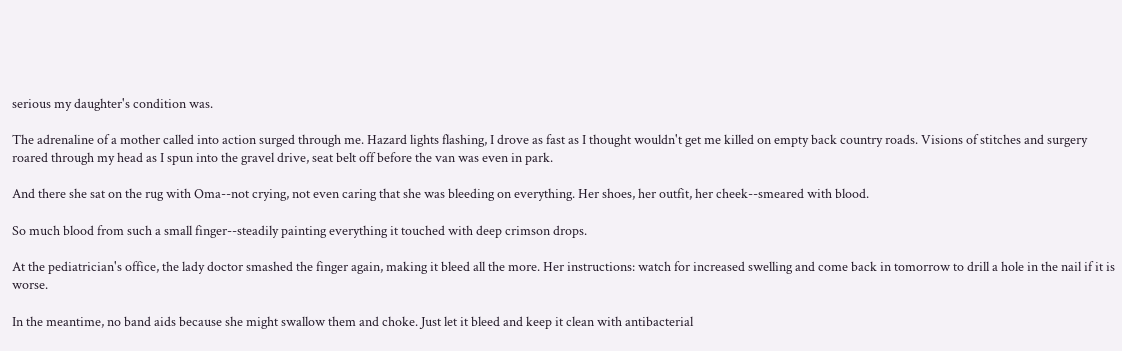serious my daughter's condition was.

The adrenaline of a mother called into action surged through me. Hazard lights flashing, I drove as fast as I thought wouldn't get me killed on empty back country roads. Visions of stitches and surgery roared through my head as I spun into the gravel drive, seat belt off before the van was even in park.

And there she sat on the rug with Oma--not crying, not even caring that she was bleeding on everything. Her shoes, her outfit, her cheek--smeared with blood.

So much blood from such a small finger--steadily painting everything it touched with deep crimson drops.

At the pediatrician's office, the lady doctor smashed the finger again, making it bleed all the more. Her instructions: watch for increased swelling and come back in tomorrow to drill a hole in the nail if it is worse.

In the meantime, no band aids because she might swallow them and choke. Just let it bleed and keep it clean with antibacterial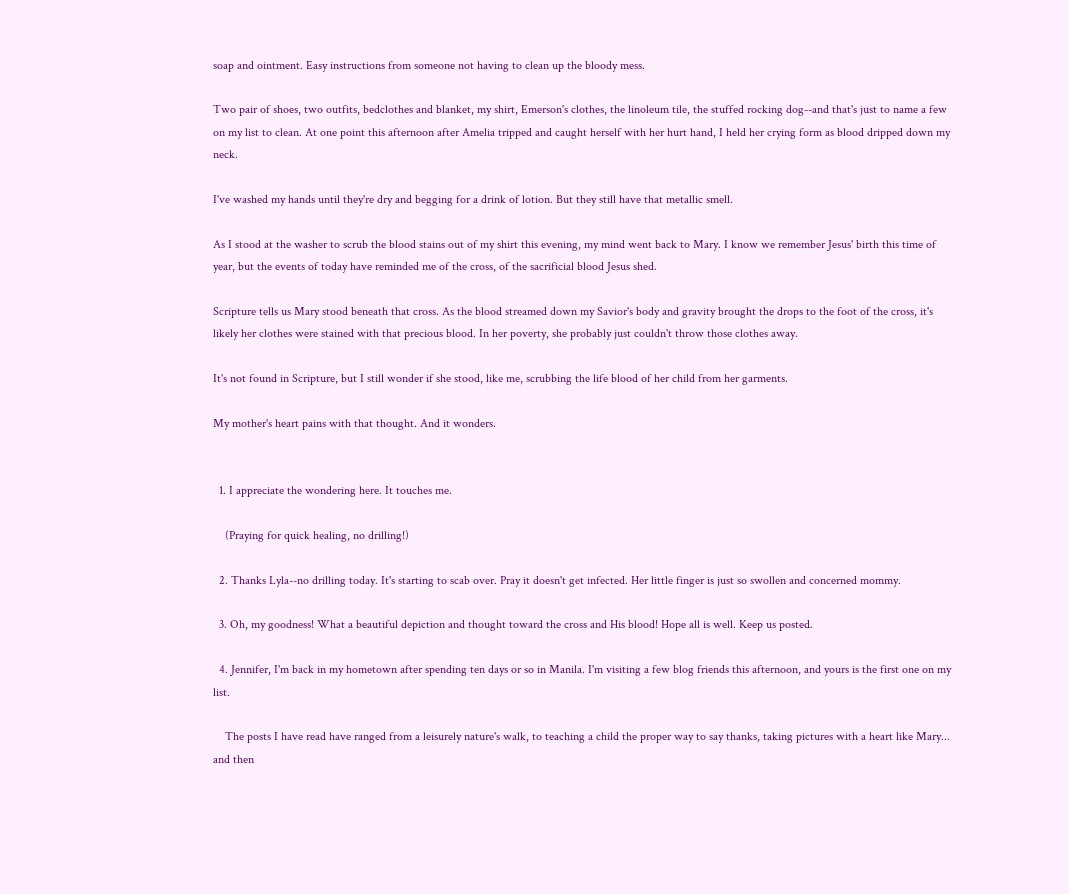soap and ointment. Easy instructions from someone not having to clean up the bloody mess.

Two pair of shoes, two outfits, bedclothes and blanket, my shirt, Emerson's clothes, the linoleum tile, the stuffed rocking dog--and that's just to name a few on my list to clean. At one point this afternoon after Amelia tripped and caught herself with her hurt hand, I held her crying form as blood dripped down my neck.

I've washed my hands until they're dry and begging for a drink of lotion. But they still have that metallic smell.

As I stood at the washer to scrub the blood stains out of my shirt this evening, my mind went back to Mary. I know we remember Jesus' birth this time of year, but the events of today have reminded me of the cross, of the sacrificial blood Jesus shed.

Scripture tells us Mary stood beneath that cross. As the blood streamed down my Savior's body and gravity brought the drops to the foot of the cross, it's likely her clothes were stained with that precious blood. In her poverty, she probably just couldn't throw those clothes away.

It's not found in Scripture, but I still wonder if she stood, like me, scrubbing the life blood of her child from her garments.

My mother's heart pains with that thought. And it wonders.


  1. I appreciate the wondering here. It touches me.

    (Praying for quick healing, no drilling!)

  2. Thanks Lyla--no drilling today. It's starting to scab over. Pray it doesn't get infected. Her little finger is just so swollen and concerned mommy.

  3. Oh, my goodness! What a beautiful depiction and thought toward the cross and His blood! Hope all is well. Keep us posted.

  4. Jennifer, I'm back in my hometown after spending ten days or so in Manila. I'm visiting a few blog friends this afternoon, and yours is the first one on my list.

    The posts I have read have ranged from a leisurely nature's walk, to teaching a child the proper way to say thanks, taking pictures with a heart like Mary... and then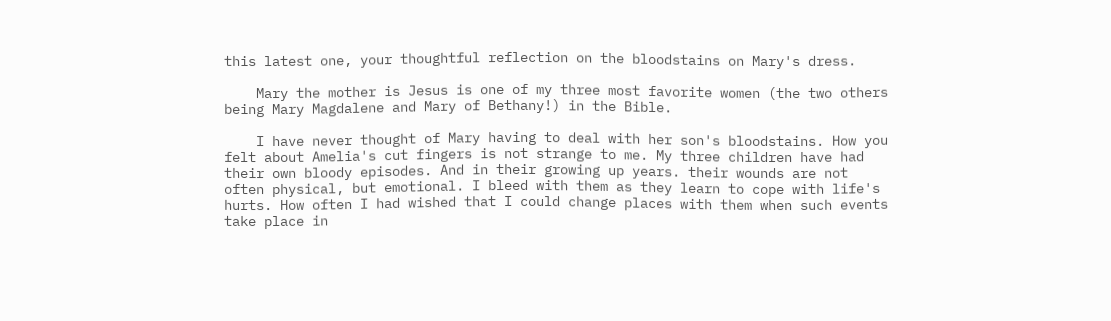this latest one, your thoughtful reflection on the bloodstains on Mary's dress.

    Mary the mother is Jesus is one of my three most favorite women (the two others being Mary Magdalene and Mary of Bethany!) in the Bible.

    I have never thought of Mary having to deal with her son's bloodstains. How you felt about Amelia's cut fingers is not strange to me. My three children have had their own bloody episodes. And in their growing up years. their wounds are not often physical, but emotional. I bleed with them as they learn to cope with life's hurts. How often I had wished that I could change places with them when such events take place in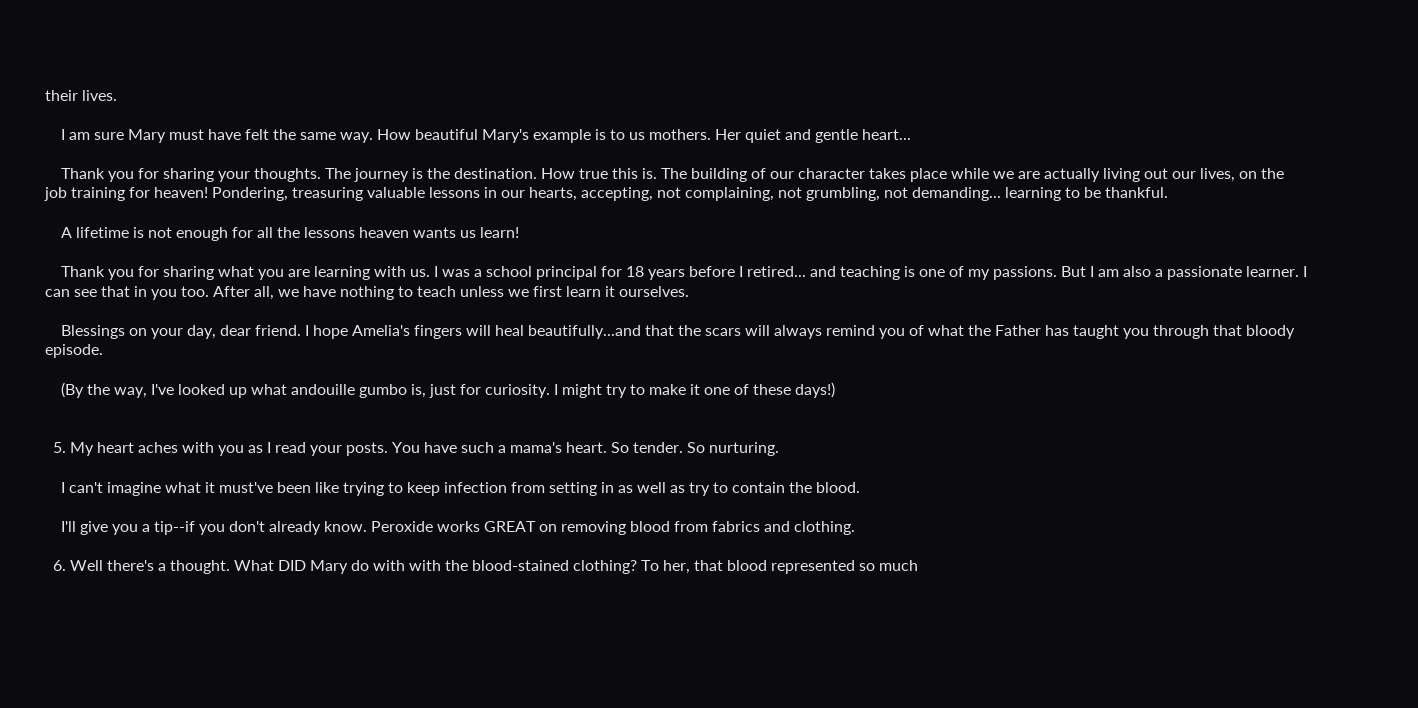their lives.

    I am sure Mary must have felt the same way. How beautiful Mary's example is to us mothers. Her quiet and gentle heart...

    Thank you for sharing your thoughts. The journey is the destination. How true this is. The building of our character takes place while we are actually living out our lives, on the job training for heaven! Pondering, treasuring valuable lessons in our hearts, accepting, not complaining, not grumbling, not demanding... learning to be thankful.

    A lifetime is not enough for all the lessons heaven wants us learn!

    Thank you for sharing what you are learning with us. I was a school principal for 18 years before I retired... and teaching is one of my passions. But I am also a passionate learner. I can see that in you too. After all, we have nothing to teach unless we first learn it ourselves.

    Blessings on your day, dear friend. I hope Amelia's fingers will heal beautifully...and that the scars will always remind you of what the Father has taught you through that bloody episode.

    (By the way, I've looked up what andouille gumbo is, just for curiosity. I might try to make it one of these days!)


  5. My heart aches with you as I read your posts. You have such a mama's heart. So tender. So nurturing.

    I can't imagine what it must've been like trying to keep infection from setting in as well as try to contain the blood.

    I'll give you a tip--if you don't already know. Peroxide works GREAT on removing blood from fabrics and clothing.

  6. Well there's a thought. What DID Mary do with with the blood-stained clothing? To her, that blood represented so much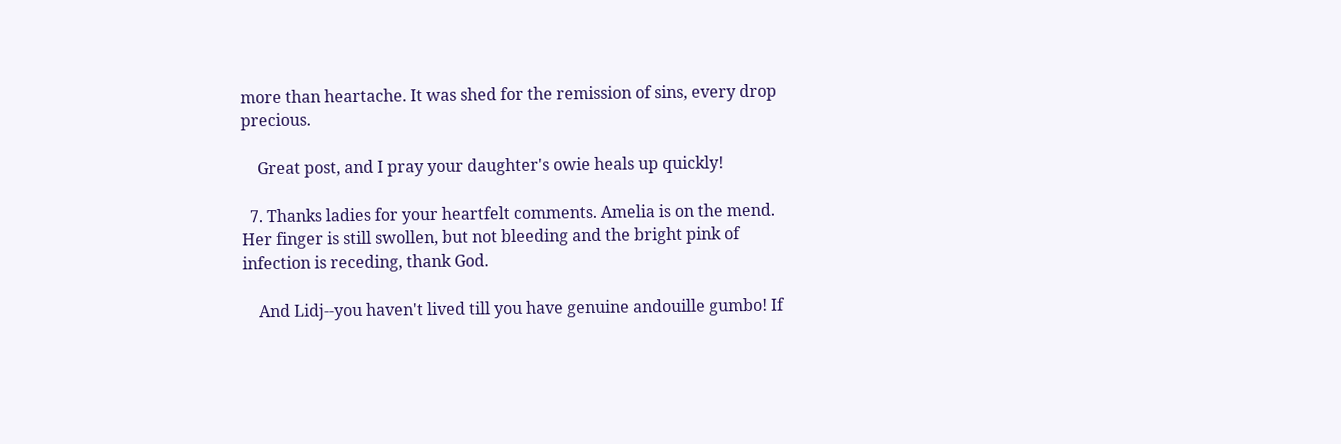more than heartache. It was shed for the remission of sins, every drop precious.

    Great post, and I pray your daughter's owie heals up quickly!

  7. Thanks ladies for your heartfelt comments. Amelia is on the mend. Her finger is still swollen, but not bleeding and the bright pink of infection is receding, thank God.

    And Lidj--you haven't lived till you have genuine andouille gumbo! If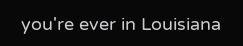you're ever in Louisiana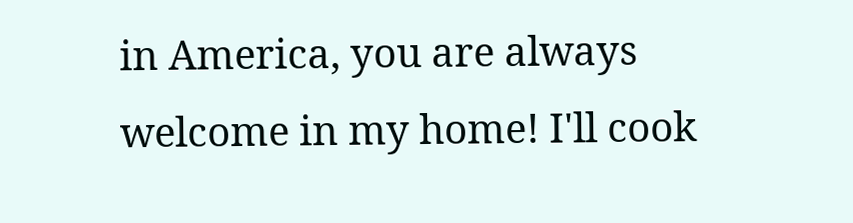in America, you are always welcome in my home! I'll cook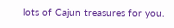lots of Cajun treasures for you.